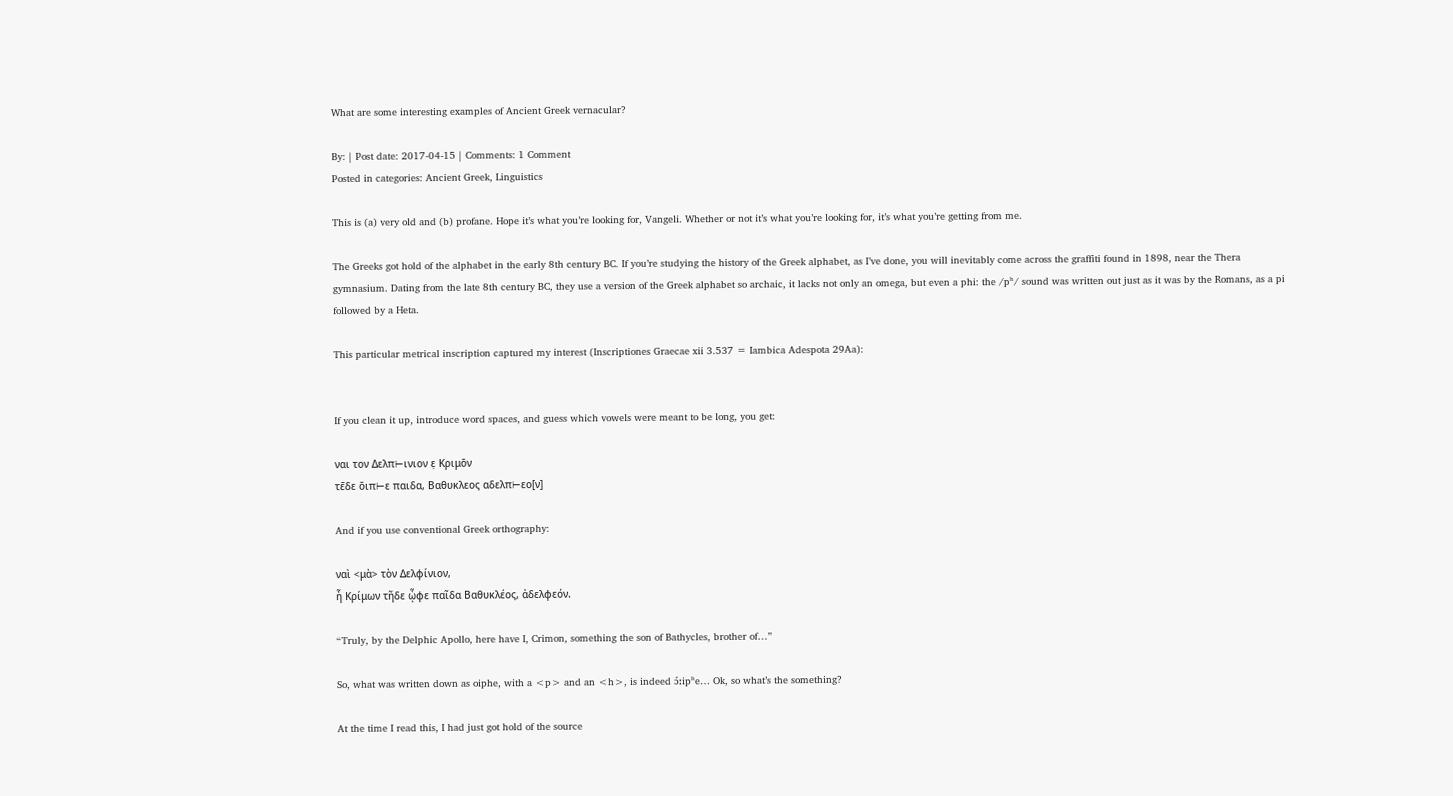What are some interesting examples of Ancient Greek vernacular?

By: | Post date: 2017-04-15 | Comments: 1 Comment
Posted in categories: Ancient Greek, Linguistics

This is (a) very old and (b) profane. Hope it’s what you’re looking for, Vangeli. Whether or not it’s what you’re looking for, it’s what you’re getting from me.

The Greeks got hold of the alphabet in the early 8th century BC. If you’re studying the history of the Greek alphabet, as I’ve done, you will inevitably come across the graffiti found in 1898, near the Thera gymnasium. Dating from the late 8th century BC, they use a version of the Greek alphabet so archaic, it lacks not only an omega, but even a phi: the /pʰ/ sound was written out just as it was by the Romans, as a pi followed by a Heta.

This particular metrical inscription captured my interest (Inscriptiones Graecae xii 3.537 = Iambica Adespota 29Aa):


If you clean it up, introduce word spaces, and guess which vowels were meant to be long, you get:

ναι τον Δελπ⊢ινιον ε̣ Κριμο̄ν
τε̄δε ο̄ιπ⊢ε παιδα, Βαθυκλεος αδελπ⊢εο[ν]

And if you use conventional Greek orthography:

ναὶ <μὰ> τὸν Δελφίνιον,
ἦ Κρίμων τῆδε ᾦφε παῖδα Βαθυκλέος, ἀδελφεόν.

“Truly, by the Delphic Apollo, here have I, Crimon, something the son of Bathycles, brother of…”

So, what was written down as oiphe, with a <p> and an <h>, is indeed ɔ́ːipʰe… Ok, so what’s the something?

At the time I read this, I had just got hold of the source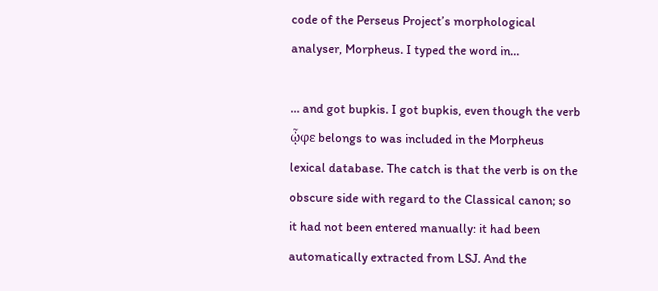code of the Perseus Project’s morphological analyser, Morpheus. I typed the word in…

… and got bupkis. I got bupkis, even though the verb ᾦφε belongs to was included in the Morpheus lexical database. The catch is that the verb is on the obscure side with regard to the Classical canon; so it had not been entered manually: it had been automatically extracted from LSJ. And the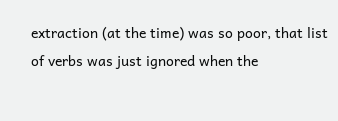extraction (at the time) was so poor, that list of verbs was just ignored when the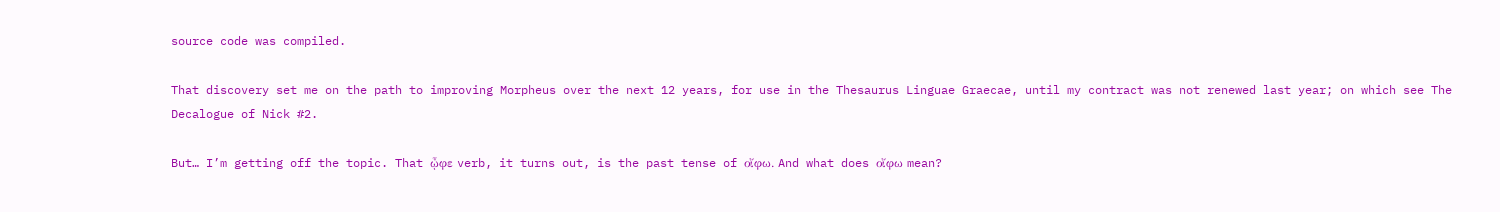source code was compiled.

That discovery set me on the path to improving Morpheus over the next 12 years, for use in the Thesaurus Linguae Graecae, until my contract was not renewed last year; on which see The Decalogue of Nick #2.

But… I’m getting off the topic. That ᾦφε verb, it turns out, is the past tense of οἴφω. And what does οἴφω mean?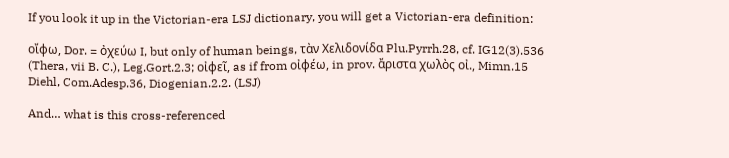If you look it up in the Victorian-era LSJ dictionary, you will get a Victorian-era definition:

οἴφω, Dor. = ὀχεύω I, but only of human beings, τὰν Χελιδονίδα Plu.Pyrrh.28, cf. IG12(3).536 (Thera, vii B. C.), Leg.Gort.2.3; οἰφεῖ, as if from οἰφέω, in prov. ἄριστα χωλὸς οἰ., Mimn.15 Diehl, Com.Adesp.36, Diogenian.2.2. (LSJ)

And… what is this cross-referenced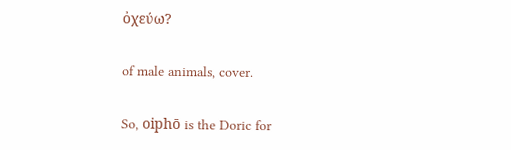ὀχεύω?

of male animals, cover.

So, oiphō is the Doric for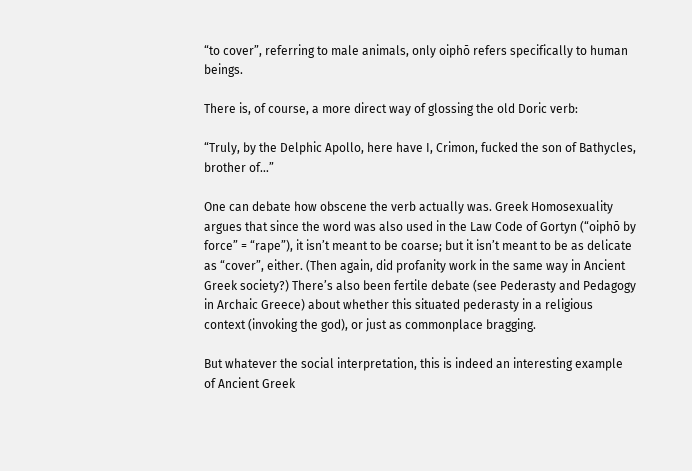“to cover”, referring to male animals, only oiphō refers specifically to human beings.

There is, of course, a more direct way of glossing the old Doric verb:

“Truly, by the Delphic Apollo, here have I, Crimon, fucked the son of Bathycles, brother of…”

One can debate how obscene the verb actually was. Greek Homosexuality argues that since the word was also used in the Law Code of Gortyn (“oiphō by force” = “rape”), it isn’t meant to be coarse; but it isn’t meant to be as delicate as “cover”, either. (Then again, did profanity work in the same way in Ancient Greek society?) There’s also been fertile debate (see Pederasty and Pedagogy in Archaic Greece) about whether this situated pederasty in a religious context (invoking the god), or just as commonplace bragging.

But whatever the social interpretation, this is indeed an interesting example of Ancient Greek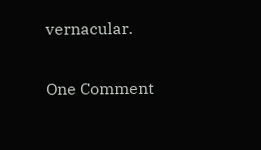vernacular.

One Comment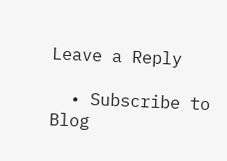Leave a Reply

  • Subscribe to Blog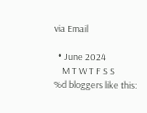via Email

  • June 2024
    M T W T F S S
%d bloggers like this: